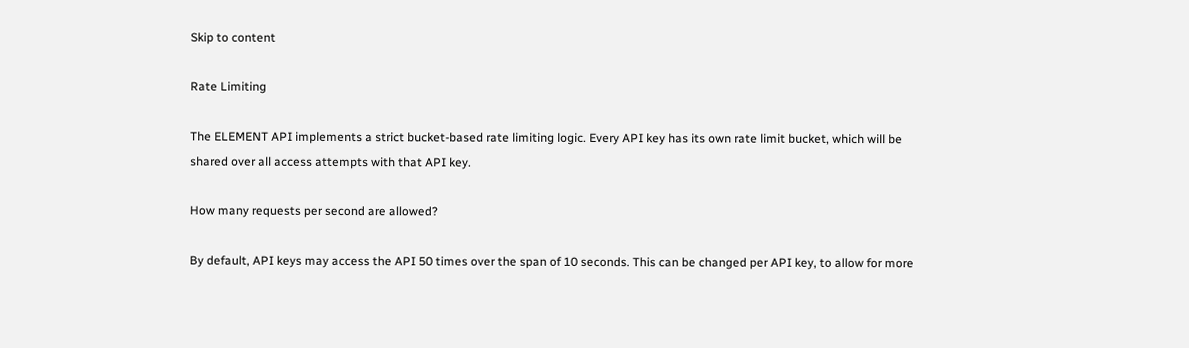Skip to content

Rate Limiting

The ELEMENT API implements a strict bucket-based rate limiting logic. Every API key has its own rate limit bucket, which will be shared over all access attempts with that API key.

How many requests per second are allowed?

By default, API keys may access the API 50 times over the span of 10 seconds. This can be changed per API key, to allow for more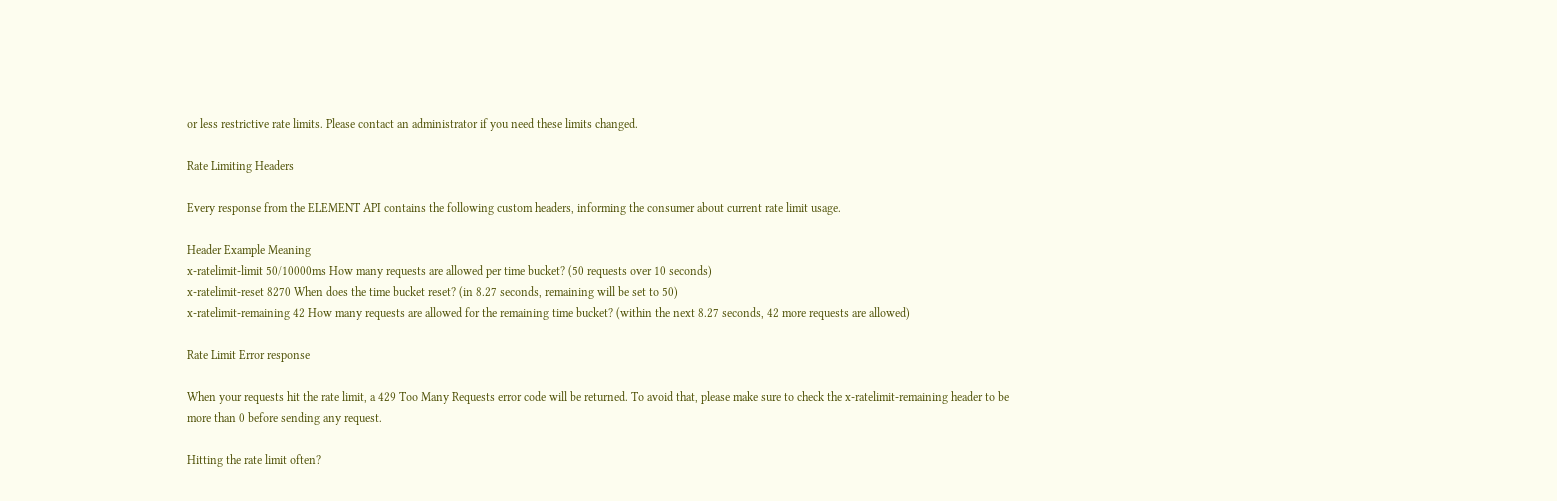or less restrictive rate limits. Please contact an administrator if you need these limits changed.

Rate Limiting Headers

Every response from the ELEMENT API contains the following custom headers, informing the consumer about current rate limit usage.

Header Example Meaning
x-ratelimit-limit 50/10000ms How many requests are allowed per time bucket? (50 requests over 10 seconds)
x-ratelimit-reset 8270 When does the time bucket reset? (in 8.27 seconds, remaining will be set to 50)
x-ratelimit-remaining 42 How many requests are allowed for the remaining time bucket? (within the next 8.27 seconds, 42 more requests are allowed)

Rate Limit Error response

When your requests hit the rate limit, a 429 Too Many Requests error code will be returned. To avoid that, please make sure to check the x-ratelimit-remaining header to be more than 0 before sending any request.

Hitting the rate limit often?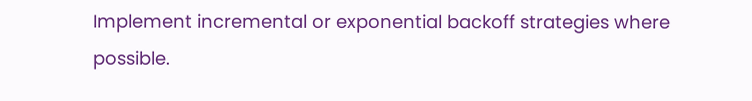Implement incremental or exponential backoff strategies where possible.